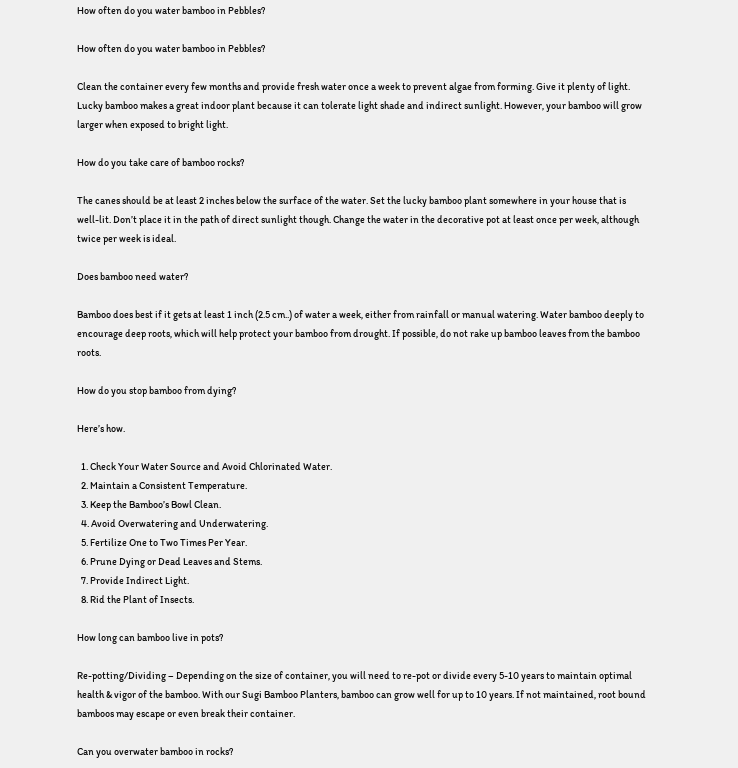How often do you water bamboo in Pebbles?

How often do you water bamboo in Pebbles?

Clean the container every few months and provide fresh water once a week to prevent algae from forming. Give it plenty of light. Lucky bamboo makes a great indoor plant because it can tolerate light shade and indirect sunlight. However, your bamboo will grow larger when exposed to bright light.

How do you take care of bamboo rocks?

The canes should be at least 2 inches below the surface of the water. Set the lucky bamboo plant somewhere in your house that is well-lit. Don’t place it in the path of direct sunlight though. Change the water in the decorative pot at least once per week, although twice per week is ideal.

Does bamboo need water?

Bamboo does best if it gets at least 1 inch (2.5 cm..) of water a week, either from rainfall or manual watering. Water bamboo deeply to encourage deep roots, which will help protect your bamboo from drought. If possible, do not rake up bamboo leaves from the bamboo roots.

How do you stop bamboo from dying?

Here’s how.

  1. Check Your Water Source and Avoid Chlorinated Water.
  2. Maintain a Consistent Temperature.
  3. Keep the Bamboo’s Bowl Clean.
  4. Avoid Overwatering and Underwatering.
  5. Fertilize One to Two Times Per Year.
  6. Prune Dying or Dead Leaves and Stems.
  7. Provide Indirect Light.
  8. Rid the Plant of Insects.

How long can bamboo live in pots?

Re-potting/Dividing – Depending on the size of container, you will need to re-pot or divide every 5-10 years to maintain optimal health & vigor of the bamboo. With our Sugi Bamboo Planters, bamboo can grow well for up to 10 years. If not maintained, root bound bamboos may escape or even break their container.

Can you overwater bamboo in rocks?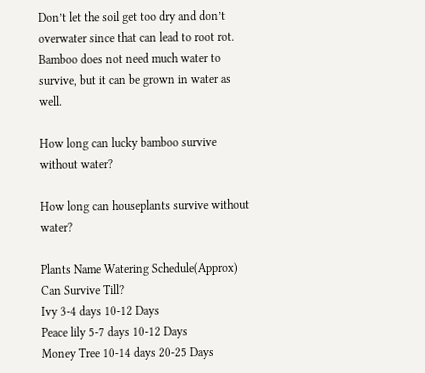Don’t let the soil get too dry and don’t overwater since that can lead to root rot. Bamboo does not need much water to survive, but it can be grown in water as well.

How long can lucky bamboo survive without water?

How long can houseplants survive without water?

Plants Name Watering Schedule(Approx) Can Survive Till?
Ivy 3-4 days 10-12 Days
Peace lily 5-7 days 10-12 Days
Money Tree 10-14 days 20-25 Days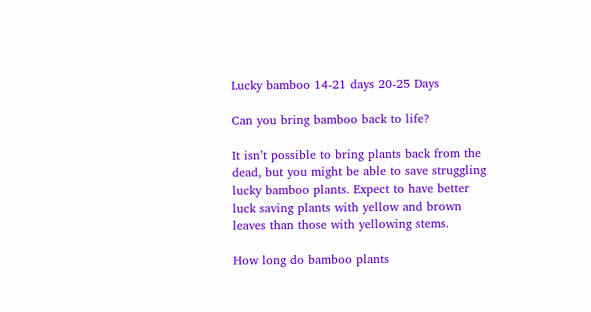Lucky bamboo 14-21 days 20-25 Days

Can you bring bamboo back to life?

It isn’t possible to bring plants back from the dead, but you might be able to save struggling lucky bamboo plants. Expect to have better luck saving plants with yellow and brown leaves than those with yellowing stems.

How long do bamboo plants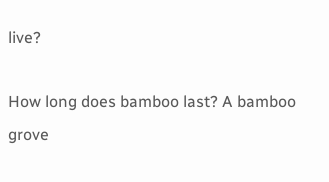live?

How long does bamboo last? A bamboo grove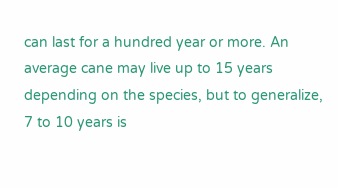can last for a hundred year or more. An average cane may live up to 15 years depending on the species, but to generalize, 7 to 10 years is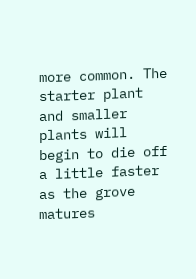more common. The starter plant and smaller plants will begin to die off a little faster as the grove matures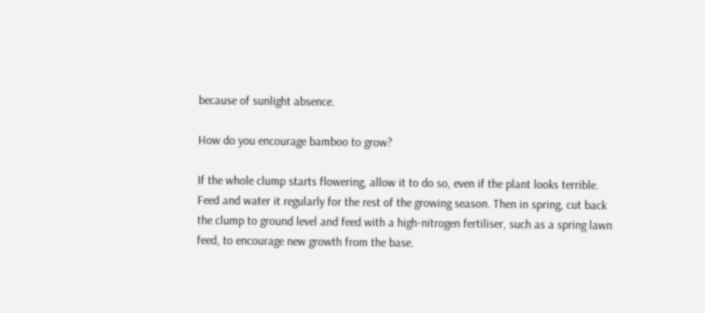because of sunlight absence.

How do you encourage bamboo to grow?

If the whole clump starts flowering, allow it to do so, even if the plant looks terrible. Feed and water it regularly for the rest of the growing season. Then in spring, cut back the clump to ground level and feed with a high-nitrogen fertiliser, such as a spring lawn feed, to encourage new growth from the base.